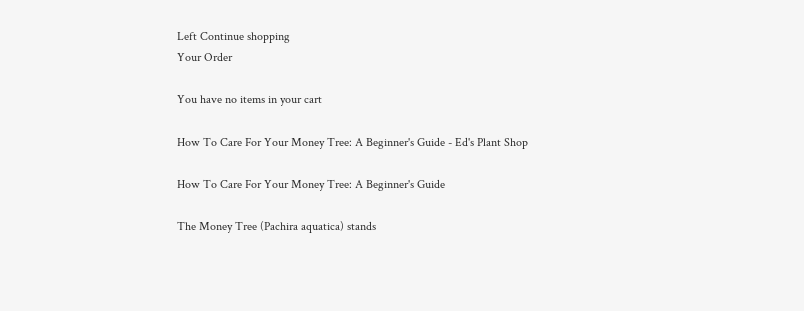Left Continue shopping
Your Order

You have no items in your cart

How To Care For Your Money Tree: A Beginner's Guide - Ed's Plant Shop

How To Care For Your Money Tree: A Beginner's Guide

The Money Tree (Pachira aquatica) stands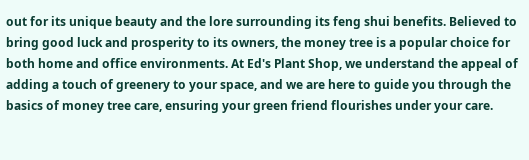out for its unique beauty and the lore surrounding its feng shui benefits. Believed to bring good luck and prosperity to its owners, the money tree is a popular choice for both home and office environments. At Ed's Plant Shop, we understand the appeal of adding a touch of greenery to your space, and we are here to guide you through the basics of money tree care, ensuring your green friend flourishes under your care.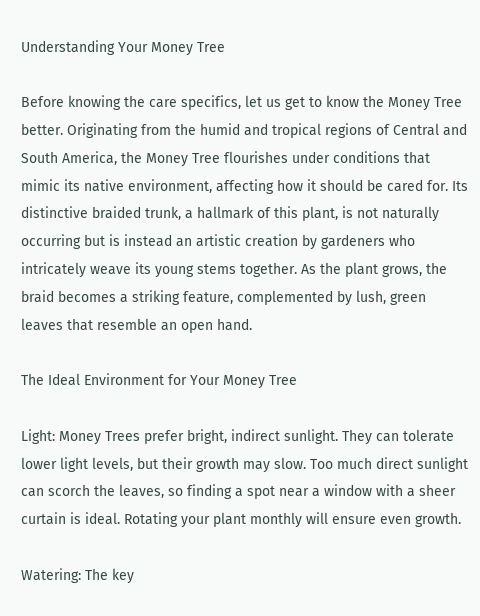Understanding Your Money Tree

Before knowing the care specifics, let us get to know the Money Tree better. Originating from the humid and tropical regions of Central and South America, the Money Tree flourishes under conditions that mimic its native environment, affecting how it should be cared for. Its distinctive braided trunk, a hallmark of this plant, is not naturally occurring but is instead an artistic creation by gardeners who intricately weave its young stems together. As the plant grows, the braid becomes a striking feature, complemented by lush, green leaves that resemble an open hand.

The Ideal Environment for Your Money Tree

Light: Money Trees prefer bright, indirect sunlight. They can tolerate lower light levels, but their growth may slow. Too much direct sunlight can scorch the leaves, so finding a spot near a window with a sheer curtain is ideal. Rotating your plant monthly will ensure even growth.

Watering: The key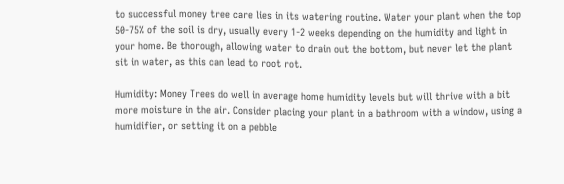to successful money tree care lies in its watering routine. Water your plant when the top 50-75% of the soil is dry, usually every 1-2 weeks depending on the humidity and light in your home. Be thorough, allowing water to drain out the bottom, but never let the plant sit in water, as this can lead to root rot.

Humidity: Money Trees do well in average home humidity levels but will thrive with a bit more moisture in the air. Consider placing your plant in a bathroom with a window, using a humidifier, or setting it on a pebble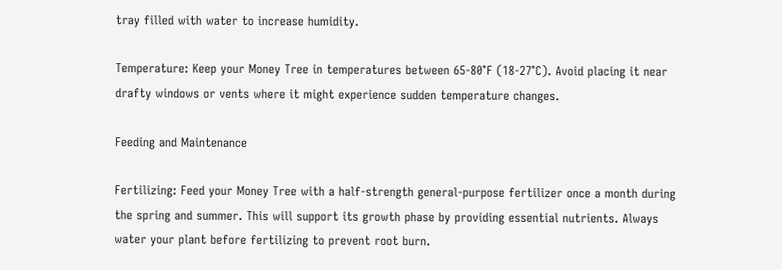tray filled with water to increase humidity.

Temperature: Keep your Money Tree in temperatures between 65-80°F (18-27°C). Avoid placing it near drafty windows or vents where it might experience sudden temperature changes.

Feeding and Maintenance

Fertilizing: Feed your Money Tree with a half-strength general-purpose fertilizer once a month during the spring and summer. This will support its growth phase by providing essential nutrients. Always water your plant before fertilizing to prevent root burn.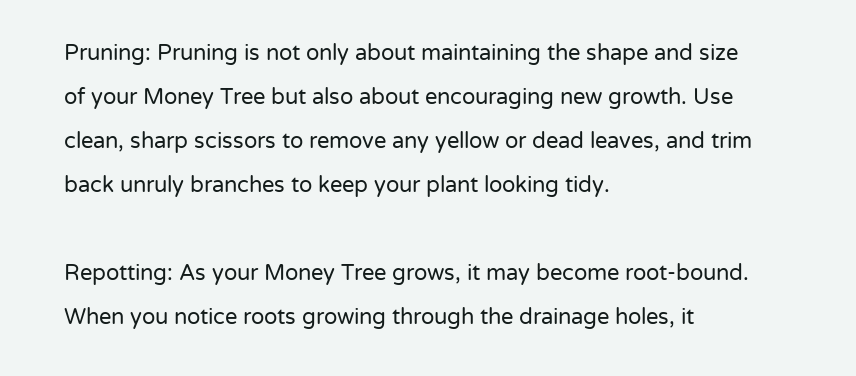Pruning: Pruning is not only about maintaining the shape and size of your Money Tree but also about encouraging new growth. Use clean, sharp scissors to remove any yellow or dead leaves, and trim back unruly branches to keep your plant looking tidy.

Repotting: As your Money Tree grows, it may become root-bound. When you notice roots growing through the drainage holes, it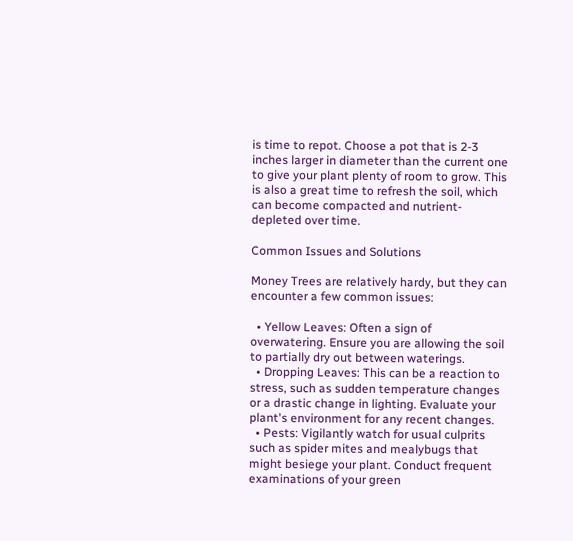is time to repot. Choose a pot that is 2-3 inches larger in diameter than the current one to give your plant plenty of room to grow. This is also a great time to refresh the soil, which can become compacted and nutrient-depleted over time.

Common Issues and Solutions

Money Trees are relatively hardy, but they can encounter a few common issues:

  • Yellow Leaves: Often a sign of overwatering. Ensure you are allowing the soil to partially dry out between waterings.
  • Dropping Leaves: This can be a reaction to stress, such as sudden temperature changes or a drastic change in lighting. Evaluate your plant's environment for any recent changes.
  • Pests: Vigilantly watch for usual culprits such as spider mites and mealybugs that might besiege your plant. Conduct frequent examinations of your green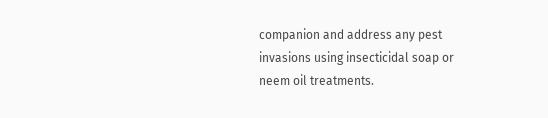companion and address any pest invasions using insecticidal soap or neem oil treatments.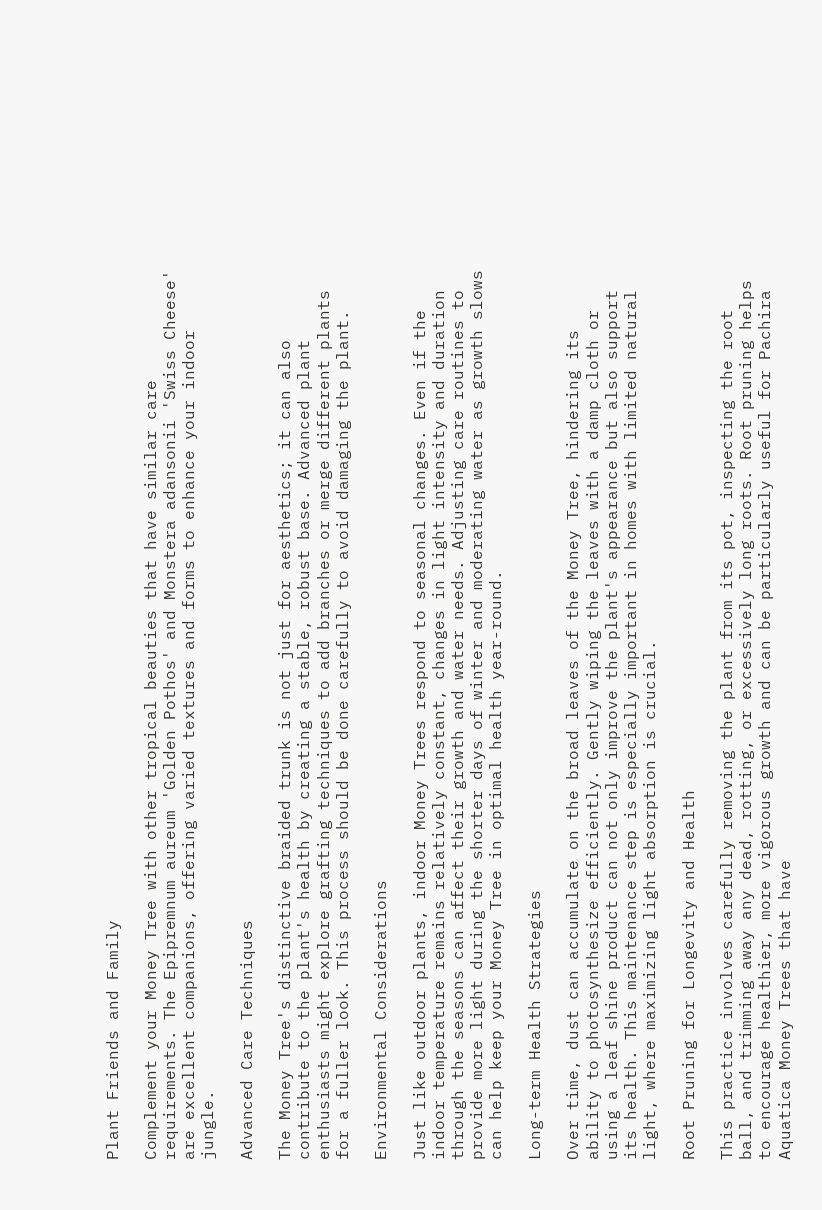Plant Friends and Family

Complement your Money Tree with other tropical beauties that have similar care requirements. The Epipremnum aureum 'Golden Pothos' and Monstera adansonii 'Swiss Cheese' are excellent companions, offering varied textures and forms to enhance your indoor jungle.

Advanced Care Techniques

The Money Tree's distinctive braided trunk is not just for aesthetics; it can also contribute to the plant's health by creating a stable, robust base. Advanced plant enthusiasts might explore grafting techniques to add branches or merge different plants for a fuller look. This process should be done carefully to avoid damaging the plant.

Environmental Considerations

Just like outdoor plants, indoor Money Trees respond to seasonal changes. Even if the indoor temperature remains relatively constant, changes in light intensity and duration through the seasons can affect their growth and water needs. Adjusting care routines to provide more light during the shorter days of winter and moderating water as growth slows can help keep your Money Tree in optimal health year-round.

Long-term Health Strategies

Over time, dust can accumulate on the broad leaves of the Money Tree, hindering its ability to photosynthesize efficiently. Gently wiping the leaves with a damp cloth or using a leaf shine product can not only improve the plant's appearance but also support its health. This maintenance step is especially important in homes with limited natural light, where maximizing light absorption is crucial.

Root Pruning for Longevity and Health

This practice involves carefully removing the plant from its pot, inspecting the root ball, and trimming away any dead, rotting, or excessively long roots. Root pruning helps to encourage healthier, more vigorous growth and can be particularly useful for Pachira Aquatica Money Trees that have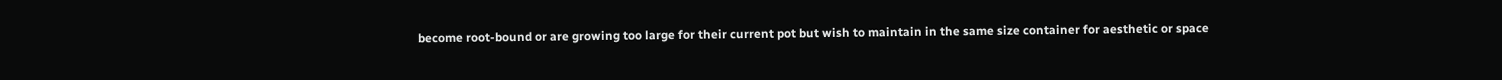become root-bound or are growing too large for their current pot but wish to maintain in the same size container for aesthetic or space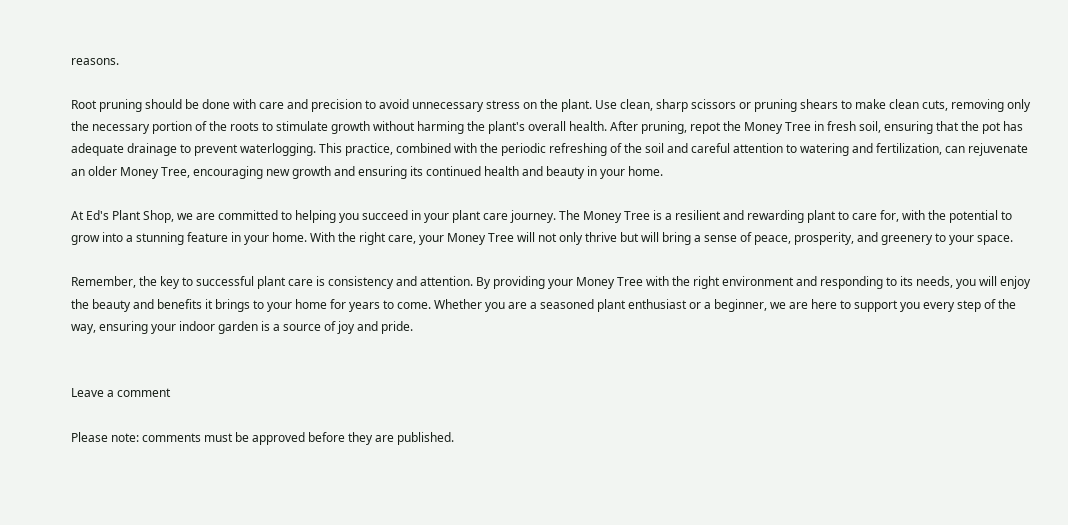reasons.

Root pruning should be done with care and precision to avoid unnecessary stress on the plant. Use clean, sharp scissors or pruning shears to make clean cuts, removing only the necessary portion of the roots to stimulate growth without harming the plant's overall health. After pruning, repot the Money Tree in fresh soil, ensuring that the pot has adequate drainage to prevent waterlogging. This practice, combined with the periodic refreshing of the soil and careful attention to watering and fertilization, can rejuvenate an older Money Tree, encouraging new growth and ensuring its continued health and beauty in your home.

At Ed's Plant Shop, we are committed to helping you succeed in your plant care journey. The Money Tree is a resilient and rewarding plant to care for, with the potential to grow into a stunning feature in your home. With the right care, your Money Tree will not only thrive but will bring a sense of peace, prosperity, and greenery to your space.

Remember, the key to successful plant care is consistency and attention. By providing your Money Tree with the right environment and responding to its needs, you will enjoy the beauty and benefits it brings to your home for years to come. Whether you are a seasoned plant enthusiast or a beginner, we are here to support you every step of the way, ensuring your indoor garden is a source of joy and pride.


Leave a comment

Please note: comments must be approved before they are published.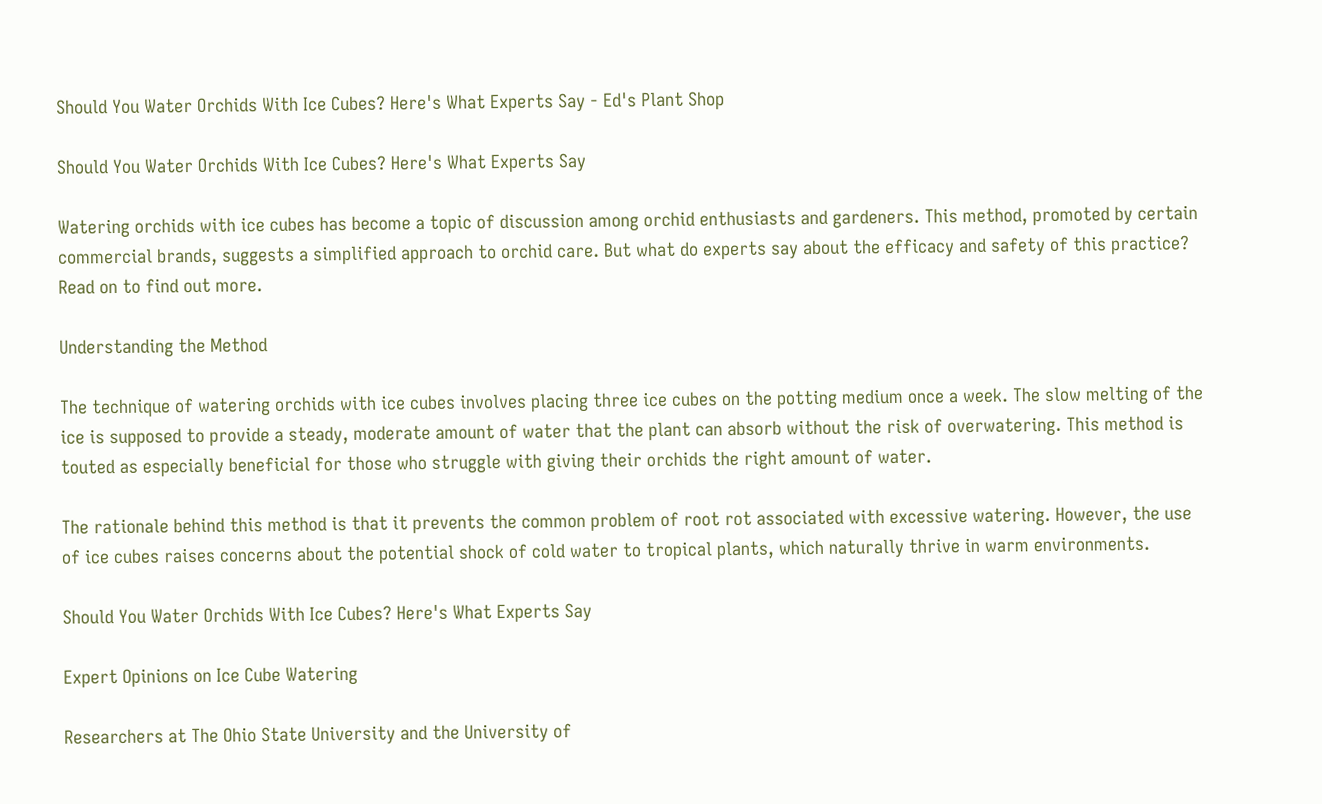Should You Water Orchids With Ice Cubes? Here's What Experts Say - Ed's Plant Shop

Should You Water Orchids With Ice Cubes? Here's What Experts Say

Watering orchids with ice cubes has become a topic of discussion among orchid enthusiasts and gardeners. This method, promoted by certain commercial brands, suggests a simplified approach to orchid care. But what do experts say about the efficacy and safety of this practice? Read on to find out more.

Understanding the Method

The technique of watering orchids with ice cubes involves placing three ice cubes on the potting medium once a week. The slow melting of the ice is supposed to provide a steady, moderate amount of water that the plant can absorb without the risk of overwatering. This method is touted as especially beneficial for those who struggle with giving their orchids the right amount of water.

The rationale behind this method is that it prevents the common problem of root rot associated with excessive watering. However, the use of ice cubes raises concerns about the potential shock of cold water to tropical plants, which naturally thrive in warm environments.

Should You Water Orchids With Ice Cubes? Here's What Experts Say

Expert Opinions on Ice Cube Watering

Researchers at The Ohio State University and the University of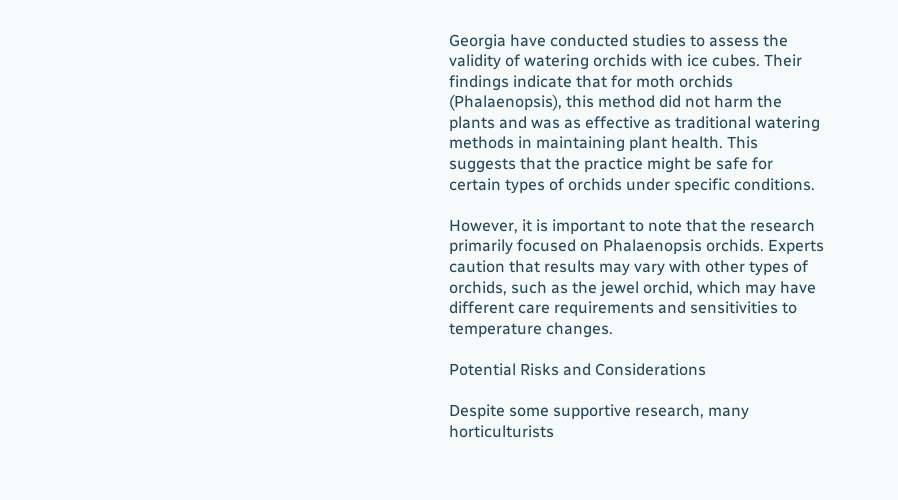Georgia have conducted studies to assess the validity of watering orchids with ice cubes. Their findings indicate that for moth orchids (Phalaenopsis), this method did not harm the plants and was as effective as traditional watering methods in maintaining plant health. This suggests that the practice might be safe for certain types of orchids under specific conditions.

However, it is important to note that the research primarily focused on Phalaenopsis orchids. Experts caution that results may vary with other types of orchids, such as the jewel orchid, which may have different care requirements and sensitivities to temperature changes.

Potential Risks and Considerations

Despite some supportive research, many horticulturists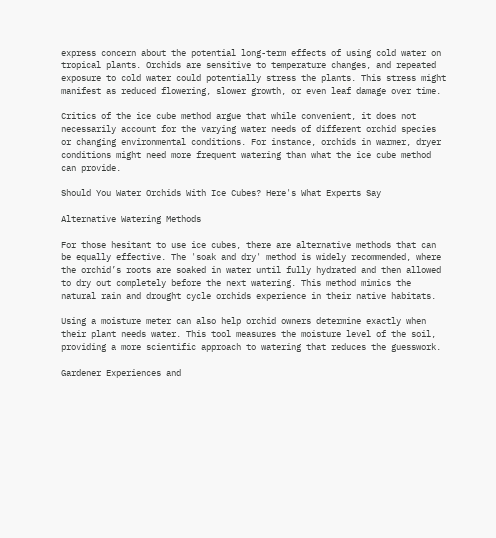express concern about the potential long-term effects of using cold water on tropical plants. Orchids are sensitive to temperature changes, and repeated exposure to cold water could potentially stress the plants. This stress might manifest as reduced flowering, slower growth, or even leaf damage over time.

Critics of the ice cube method argue that while convenient, it does not necessarily account for the varying water needs of different orchid species or changing environmental conditions. For instance, orchids in warmer, dryer conditions might need more frequent watering than what the ice cube method can provide.

Should You Water Orchids With Ice Cubes? Here's What Experts Say

Alternative Watering Methods

For those hesitant to use ice cubes, there are alternative methods that can be equally effective. The 'soak and dry' method is widely recommended, where the orchid’s roots are soaked in water until fully hydrated and then allowed to dry out completely before the next watering. This method mimics the natural rain and drought cycle orchids experience in their native habitats.

Using a moisture meter can also help orchid owners determine exactly when their plant needs water. This tool measures the moisture level of the soil, providing a more scientific approach to watering that reduces the guesswork.

Gardener Experiences and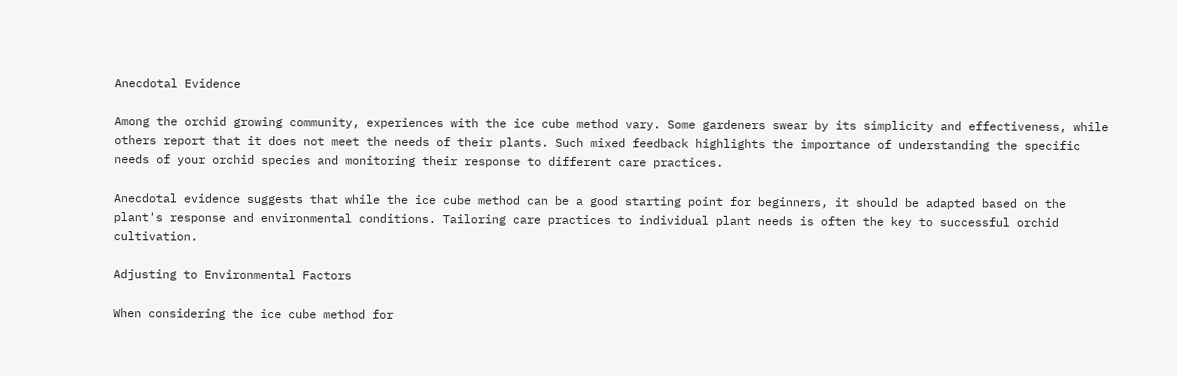Anecdotal Evidence

Among the orchid growing community, experiences with the ice cube method vary. Some gardeners swear by its simplicity and effectiveness, while others report that it does not meet the needs of their plants. Such mixed feedback highlights the importance of understanding the specific needs of your orchid species and monitoring their response to different care practices.

Anecdotal evidence suggests that while the ice cube method can be a good starting point for beginners, it should be adapted based on the plant's response and environmental conditions. Tailoring care practices to individual plant needs is often the key to successful orchid cultivation.

Adjusting to Environmental Factors

When considering the ice cube method for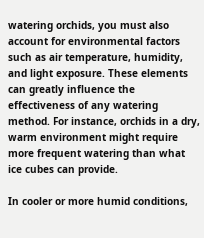watering orchids, you must also account for environmental factors such as air temperature, humidity, and light exposure. These elements can greatly influence the effectiveness of any watering method. For instance, orchids in a dry, warm environment might require more frequent watering than what ice cubes can provide.

In cooler or more humid conditions,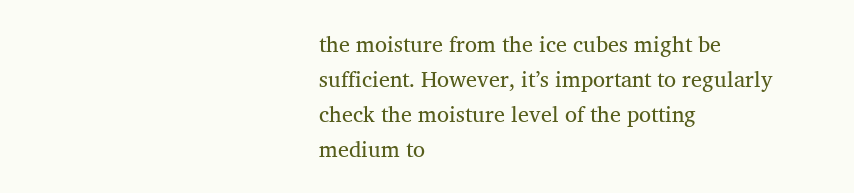the moisture from the ice cubes might be sufficient. However, it’s important to regularly check the moisture level of the potting medium to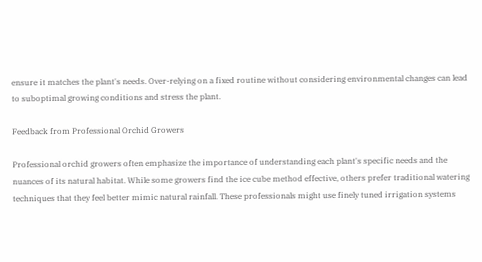ensure it matches the plant's needs. Over-relying on a fixed routine without considering environmental changes can lead to suboptimal growing conditions and stress the plant.

Feedback from Professional Orchid Growers

Professional orchid growers often emphasize the importance of understanding each plant's specific needs and the nuances of its natural habitat. While some growers find the ice cube method effective, others prefer traditional watering techniques that they feel better mimic natural rainfall. These professionals might use finely tuned irrigation systems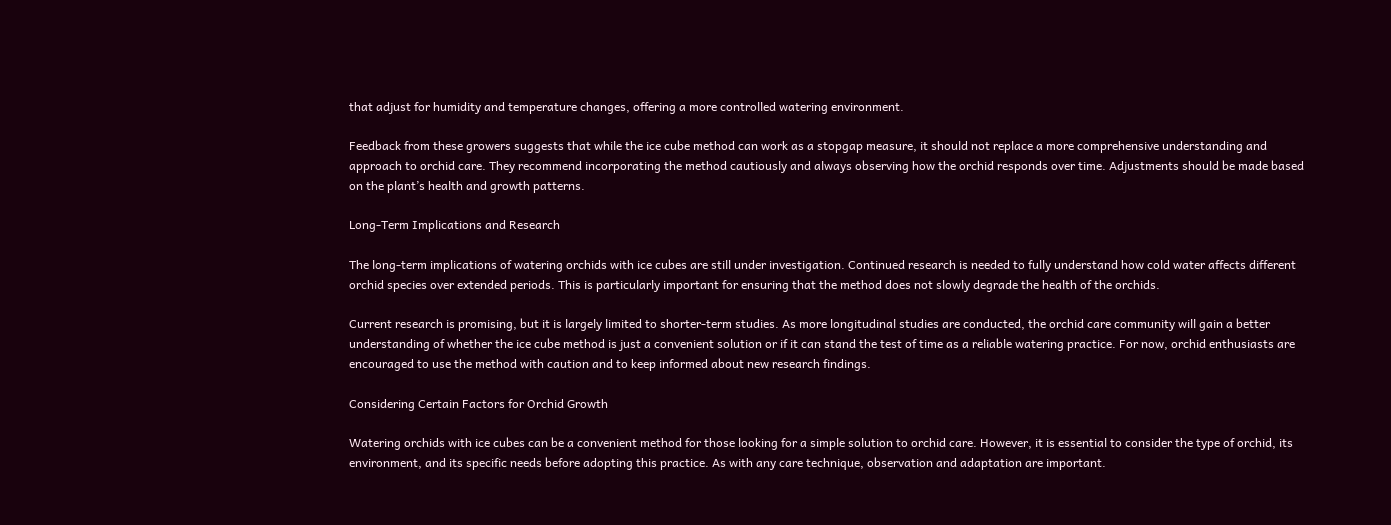that adjust for humidity and temperature changes, offering a more controlled watering environment.

Feedback from these growers suggests that while the ice cube method can work as a stopgap measure, it should not replace a more comprehensive understanding and approach to orchid care. They recommend incorporating the method cautiously and always observing how the orchid responds over time. Adjustments should be made based on the plant’s health and growth patterns.

Long-Term Implications and Research

The long-term implications of watering orchids with ice cubes are still under investigation. Continued research is needed to fully understand how cold water affects different orchid species over extended periods. This is particularly important for ensuring that the method does not slowly degrade the health of the orchids.

Current research is promising, but it is largely limited to shorter-term studies. As more longitudinal studies are conducted, the orchid care community will gain a better understanding of whether the ice cube method is just a convenient solution or if it can stand the test of time as a reliable watering practice. For now, orchid enthusiasts are encouraged to use the method with caution and to keep informed about new research findings.

Considering Certain Factors for Orchid Growth

Watering orchids with ice cubes can be a convenient method for those looking for a simple solution to orchid care. However, it is essential to consider the type of orchid, its environment, and its specific needs before adopting this practice. As with any care technique, observation and adaptation are important.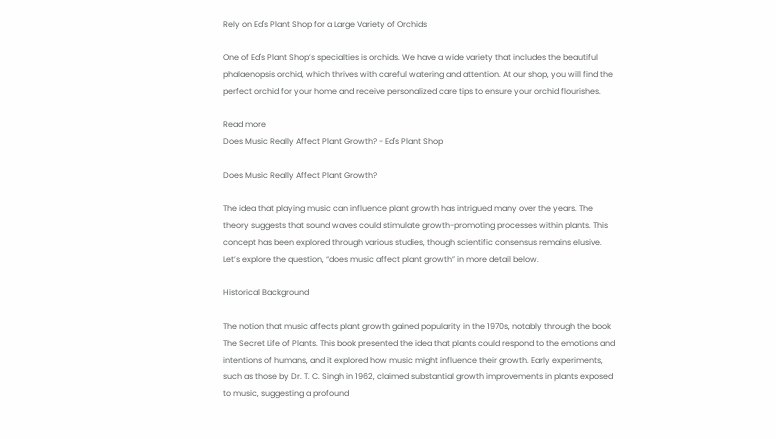Rely on Ed's Plant Shop for a Large Variety of Orchids

One of Ed's Plant Shop’s specialties is orchids. We have a wide variety that includes the beautiful phalaenopsis orchid, which thrives with careful watering and attention. At our shop, you will find the perfect orchid for your home and receive personalized care tips to ensure your orchid flourishes.

Read more
Does Music Really Affect Plant Growth? - Ed's Plant Shop

Does Music Really Affect Plant Growth?

The idea that playing music can influence plant growth has intrigued many over the years. The theory suggests that sound waves could stimulate growth-promoting processes within plants. This concept has been explored through various studies, though scientific consensus remains elusive. Let’s explore the question, “does music affect plant growth” in more detail below.

Historical Background

The notion that music affects plant growth gained popularity in the 1970s, notably through the book The Secret Life of Plants. This book presented the idea that plants could respond to the emotions and intentions of humans, and it explored how music might influence their growth. Early experiments, such as those by Dr. T. C. Singh in 1962, claimed substantial growth improvements in plants exposed to music, suggesting a profound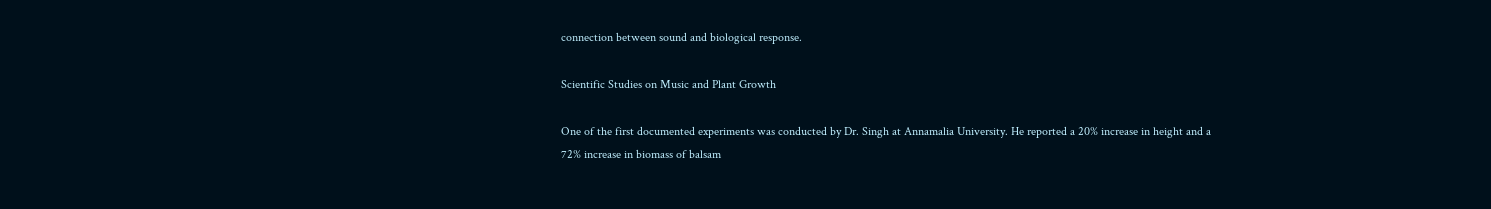connection between sound and biological response.

Scientific Studies on Music and Plant Growth

One of the first documented experiments was conducted by Dr. Singh at Annamalia University. He reported a 20% increase in height and a 72% increase in biomass of balsam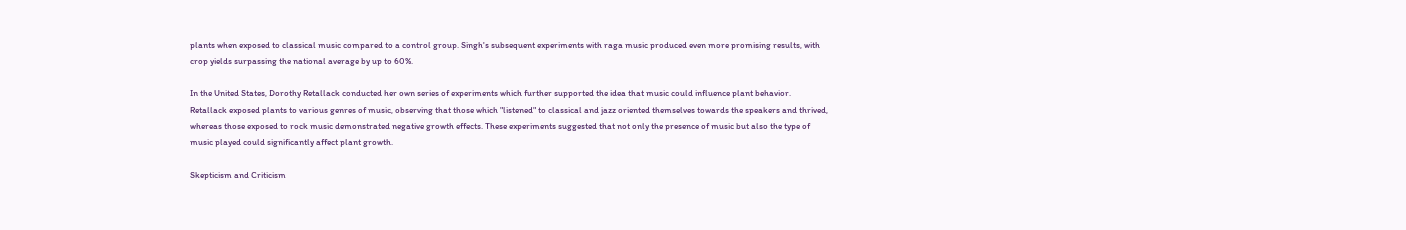plants when exposed to classical music compared to a control group. Singh's subsequent experiments with raga music produced even more promising results, with crop yields surpassing the national average by up to 60%.

In the United States, Dorothy Retallack conducted her own series of experiments which further supported the idea that music could influence plant behavior. Retallack exposed plants to various genres of music, observing that those which "listened" to classical and jazz oriented themselves towards the speakers and thrived, whereas those exposed to rock music demonstrated negative growth effects. These experiments suggested that not only the presence of music but also the type of music played could significantly affect plant growth.

Skepticism and Criticism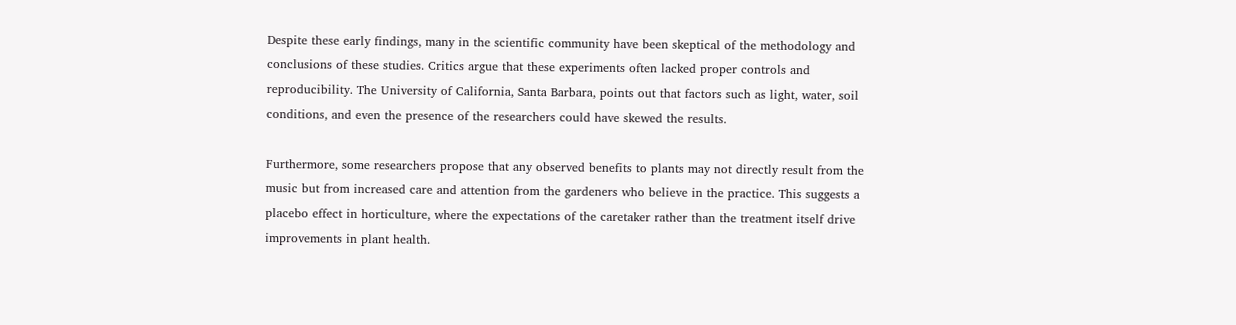Despite these early findings, many in the scientific community have been skeptical of the methodology and conclusions of these studies. Critics argue that these experiments often lacked proper controls and reproducibility. The University of California, Santa Barbara, points out that factors such as light, water, soil conditions, and even the presence of the researchers could have skewed the results.

Furthermore, some researchers propose that any observed benefits to plants may not directly result from the music but from increased care and attention from the gardeners who believe in the practice. This suggests a placebo effect in horticulture, where the expectations of the caretaker rather than the treatment itself drive improvements in plant health.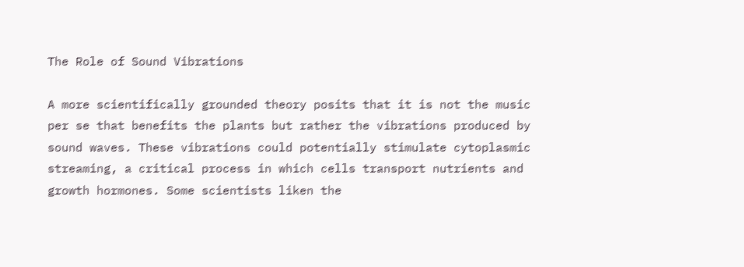The Role of Sound Vibrations

A more scientifically grounded theory posits that it is not the music per se that benefits the plants but rather the vibrations produced by sound waves. These vibrations could potentially stimulate cytoplasmic streaming, a critical process in which cells transport nutrients and growth hormones. Some scientists liken the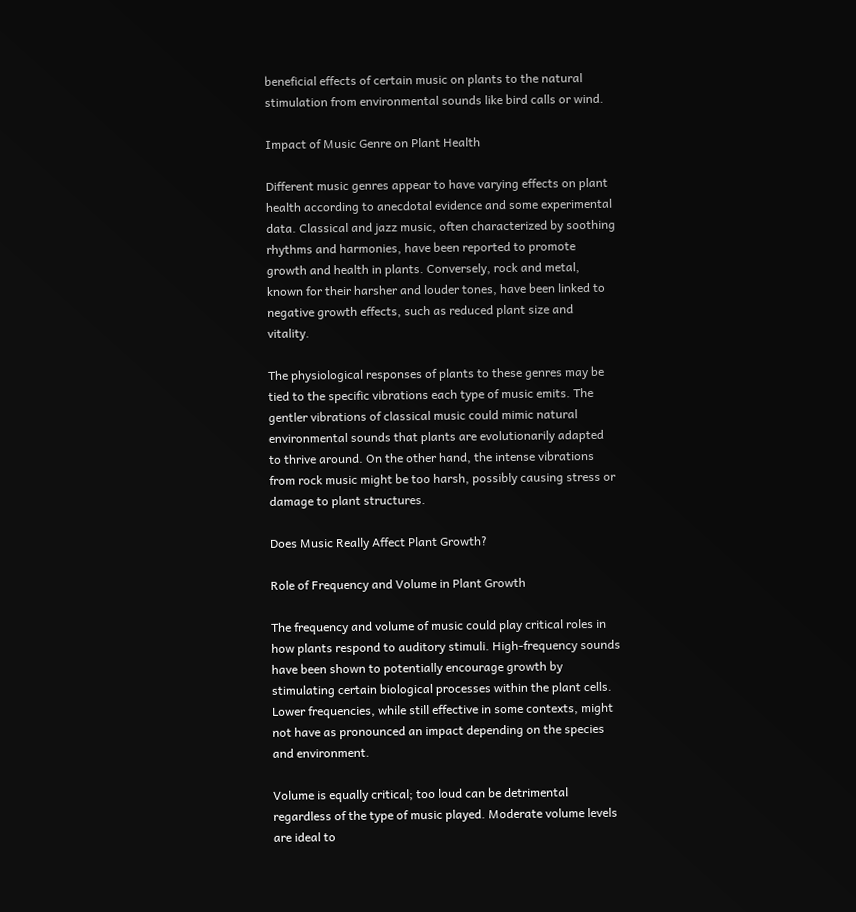beneficial effects of certain music on plants to the natural stimulation from environmental sounds like bird calls or wind.

Impact of Music Genre on Plant Health

Different music genres appear to have varying effects on plant health according to anecdotal evidence and some experimental data. Classical and jazz music, often characterized by soothing rhythms and harmonies, have been reported to promote growth and health in plants. Conversely, rock and metal, known for their harsher and louder tones, have been linked to negative growth effects, such as reduced plant size and vitality.

The physiological responses of plants to these genres may be tied to the specific vibrations each type of music emits. The gentler vibrations of classical music could mimic natural environmental sounds that plants are evolutionarily adapted to thrive around. On the other hand, the intense vibrations from rock music might be too harsh, possibly causing stress or damage to plant structures.

Does Music Really Affect Plant Growth?

Role of Frequency and Volume in Plant Growth

The frequency and volume of music could play critical roles in how plants respond to auditory stimuli. High-frequency sounds have been shown to potentially encourage growth by stimulating certain biological processes within the plant cells. Lower frequencies, while still effective in some contexts, might not have as pronounced an impact depending on the species and environment.

Volume is equally critical; too loud can be detrimental regardless of the type of music played. Moderate volume levels are ideal to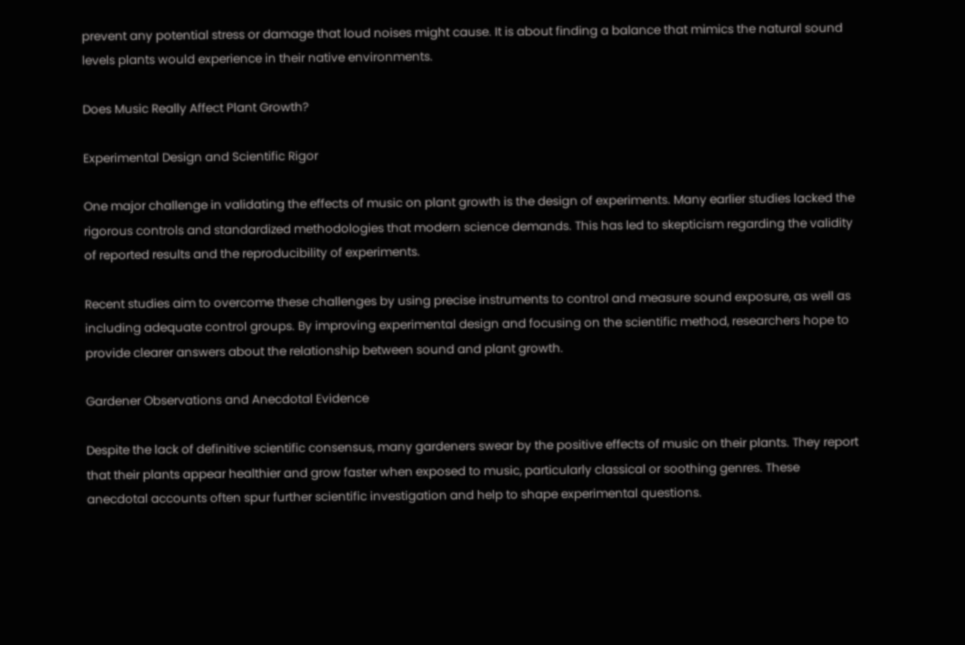prevent any potential stress or damage that loud noises might cause. It is about finding a balance that mimics the natural sound levels plants would experience in their native environments.

Does Music Really Affect Plant Growth?

Experimental Design and Scientific Rigor

One major challenge in validating the effects of music on plant growth is the design of experiments. Many earlier studies lacked the rigorous controls and standardized methodologies that modern science demands. This has led to skepticism regarding the validity of reported results and the reproducibility of experiments.

Recent studies aim to overcome these challenges by using precise instruments to control and measure sound exposure, as well as including adequate control groups. By improving experimental design and focusing on the scientific method, researchers hope to provide clearer answers about the relationship between sound and plant growth.

Gardener Observations and Anecdotal Evidence

Despite the lack of definitive scientific consensus, many gardeners swear by the positive effects of music on their plants. They report that their plants appear healthier and grow faster when exposed to music, particularly classical or soothing genres. These anecdotal accounts often spur further scientific investigation and help to shape experimental questions.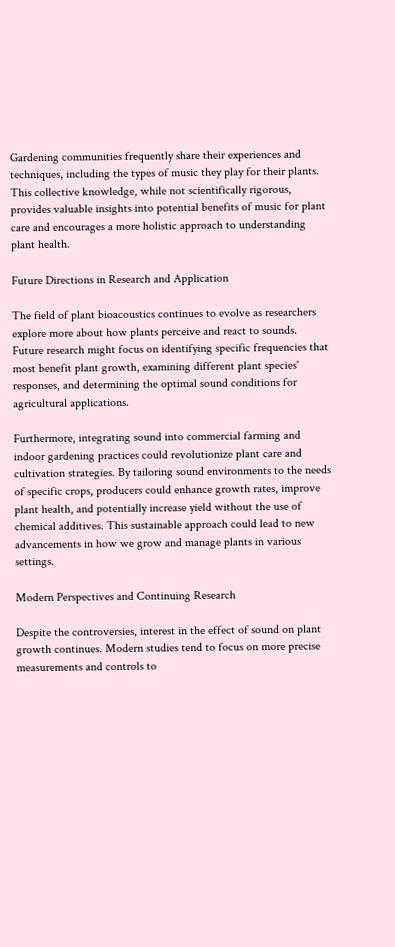Gardening communities frequently share their experiences and techniques, including the types of music they play for their plants. This collective knowledge, while not scientifically rigorous, provides valuable insights into potential benefits of music for plant care and encourages a more holistic approach to understanding plant health.

Future Directions in Research and Application

The field of plant bioacoustics continues to evolve as researchers explore more about how plants perceive and react to sounds. Future research might focus on identifying specific frequencies that most benefit plant growth, examining different plant species' responses, and determining the optimal sound conditions for agricultural applications.

Furthermore, integrating sound into commercial farming and indoor gardening practices could revolutionize plant care and cultivation strategies. By tailoring sound environments to the needs of specific crops, producers could enhance growth rates, improve plant health, and potentially increase yield without the use of chemical additives. This sustainable approach could lead to new advancements in how we grow and manage plants in various settings.

Modern Perspectives and Continuing Research

Despite the controversies, interest in the effect of sound on plant growth continues. Modern studies tend to focus on more precise measurements and controls to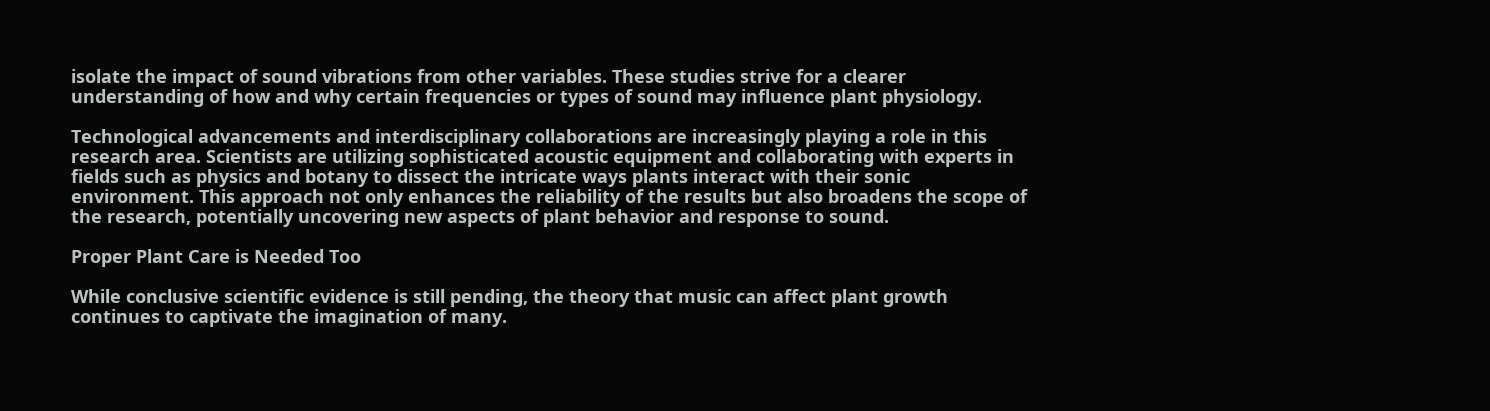isolate the impact of sound vibrations from other variables. These studies strive for a clearer understanding of how and why certain frequencies or types of sound may influence plant physiology.

Technological advancements and interdisciplinary collaborations are increasingly playing a role in this research area. Scientists are utilizing sophisticated acoustic equipment and collaborating with experts in fields such as physics and botany to dissect the intricate ways plants interact with their sonic environment. This approach not only enhances the reliability of the results but also broadens the scope of the research, potentially uncovering new aspects of plant behavior and response to sound.

Proper Plant Care is Needed Too

While conclusive scientific evidence is still pending, the theory that music can affect plant growth continues to captivate the imagination of many.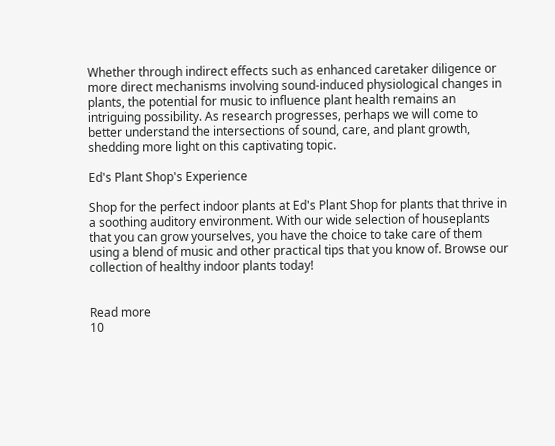Whether through indirect effects such as enhanced caretaker diligence or more direct mechanisms involving sound-induced physiological changes in plants, the potential for music to influence plant health remains an intriguing possibility. As research progresses, perhaps we will come to better understand the intersections of sound, care, and plant growth, shedding more light on this captivating topic.

Ed's Plant Shop's Experience

Shop for the perfect indoor plants at Ed's Plant Shop for plants that thrive in a soothing auditory environment. With our wide selection of houseplants that you can grow yourselves, you have the choice to take care of them using a blend of music and other practical tips that you know of. Browse our collection of healthy indoor plants today!


Read more
10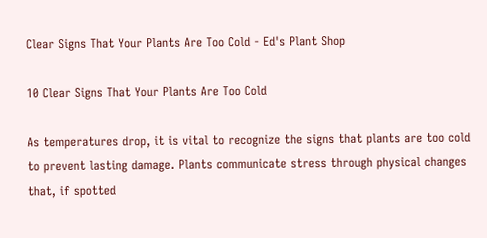Clear Signs That Your Plants Are Too Cold - Ed's Plant Shop

10 Clear Signs That Your Plants Are Too Cold

As temperatures drop, it is vital to recognize the signs that plants are too cold to prevent lasting damage. Plants communicate stress through physical changes that, if spotted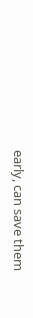early, can save them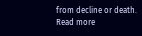from decline or death.
Read more